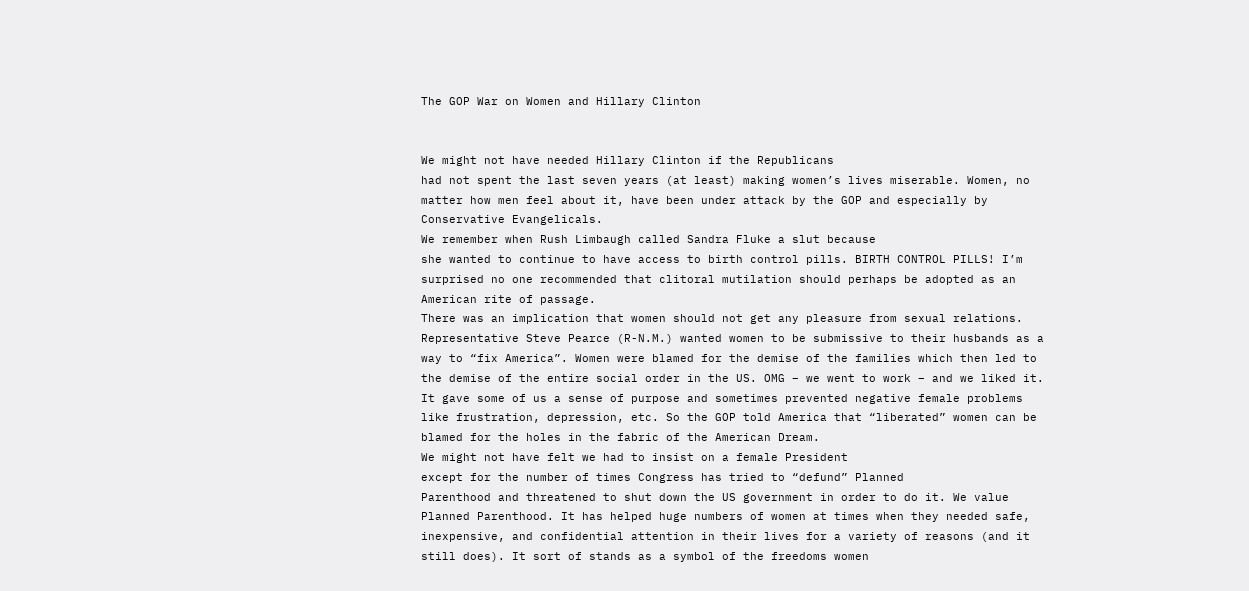The GOP War on Women and Hillary Clinton


We might not have needed Hillary Clinton if the Republicans
had not spent the last seven years (at least) making women’s lives miserable. Women, no matter how men feel about it, have been under attack by the GOP and especially by Conservative Evangelicals.
We remember when Rush Limbaugh called Sandra Fluke a slut because
she wanted to continue to have access to birth control pills. BIRTH CONTROL PILLS! I’m surprised no one recommended that clitoral mutilation should perhaps be adopted as an American rite of passage.
There was an implication that women should not get any pleasure from sexual relations. Representative Steve Pearce (R-N.M.) wanted women to be submissive to their husbands as a way to “fix America”. Women were blamed for the demise of the families which then led to
the demise of the entire social order in the US. OMG – we went to work – and we liked it. It gave some of us a sense of purpose and sometimes prevented negative female problems like frustration, depression, etc. So the GOP told America that “liberated” women can be blamed for the holes in the fabric of the American Dream.
We might not have felt we had to insist on a female President
except for the number of times Congress has tried to “defund” Planned
Parenthood and threatened to shut down the US government in order to do it. We value Planned Parenthood. It has helped huge numbers of women at times when they needed safe, inexpensive, and confidential attention in their lives for a variety of reasons (and it still does). It sort of stands as a symbol of the freedoms women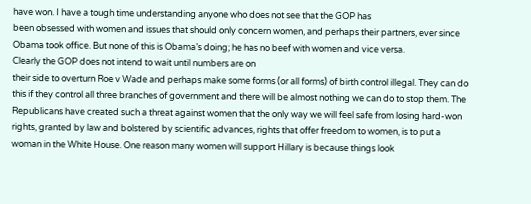have won. I have a tough time understanding anyone who does not see that the GOP has
been obsessed with women and issues that should only concern women, and perhaps their partners, ever since Obama took office. But none of this is Obama’s doing; he has no beef with women and vice versa.
Clearly the GOP does not intend to wait until numbers are on
their side to overturn Roe v Wade and perhaps make some forms (or all forms) of birth control illegal. They can do this if they control all three branches of government and there will be almost nothing we can do to stop them. The Republicans have created such a threat against women that the only way we will feel safe from losing hard-won rights, granted by law and bolstered by scientific advances, rights that offer freedom to women, is to put a woman in the White House. One reason many women will support Hillary is because things look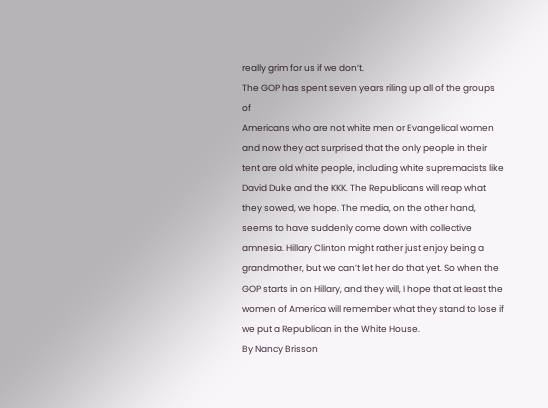really grim for us if we don’t.
The GOP has spent seven years riling up all of the groups of
Americans who are not white men or Evangelical women and now they act surprised that the only people in their tent are old white people, including white supremacists like David Duke and the KKK. The Republicans will reap what they sowed, we hope. The media, on the other hand, seems to have suddenly come down with collective amnesia. Hillary Clinton might rather just enjoy being a grandmother, but we can’t let her do that yet. So when the GOP starts in on Hillary, and they will, I hope that at least the women of America will remember what they stand to lose if we put a Republican in the White House.
By Nancy Brisson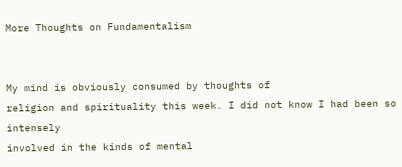More Thoughts on Fundamentalism


My mind is obviously consumed by thoughts of
religion and spirituality this week. I did not know I had been so intensely
involved in the kinds of mental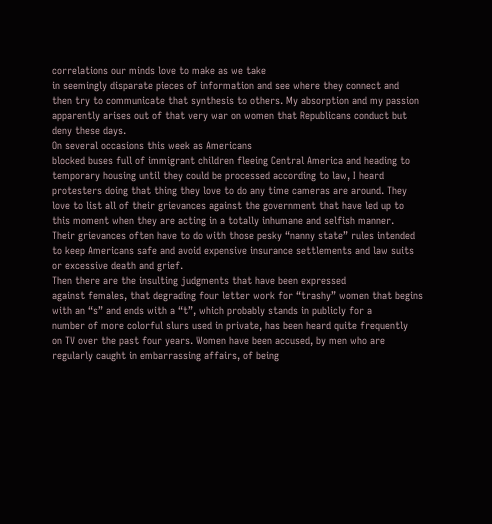correlations our minds love to make as we take
in seemingly disparate pieces of information and see where they connect and
then try to communicate that synthesis to others. My absorption and my passion
apparently arises out of that very war on women that Republicans conduct but
deny these days.
On several occasions this week as Americans
blocked buses full of immigrant children fleeing Central America and heading to
temporary housing until they could be processed according to law, I heard
protesters doing that thing they love to do any time cameras are around. They
love to list all of their grievances against the government that have led up to
this moment when they are acting in a totally inhumane and selfish manner.
Their grievances often have to do with those pesky “nanny state” rules intended
to keep Americans safe and avoid expensive insurance settlements and law suits
or excessive death and grief.
Then there are the insulting judgments that have been expressed
against females, that degrading four letter work for “trashy” women that begins
with an “s” and ends with a “t”, which probably stands in publicly for a
number of more colorful slurs used in private, has been heard quite frequently
on TV over the past four years. Women have been accused, by men who are
regularly caught in embarrassing affairs, of being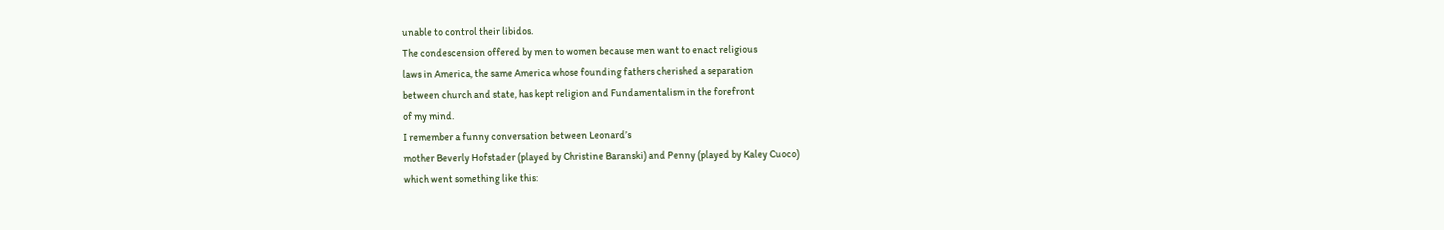unable to control their libidos.
The condescension offered by men to women because men want to enact religious
laws in America, the same America whose founding fathers cherished a separation
between church and state, has kept religion and Fundamentalism in the forefront
of my mind.
I remember a funny conversation between Leonard’s
mother Beverly Hofstader (played by Christine Baranski) and Penny (played by Kaley Cuoco)
which went something like this: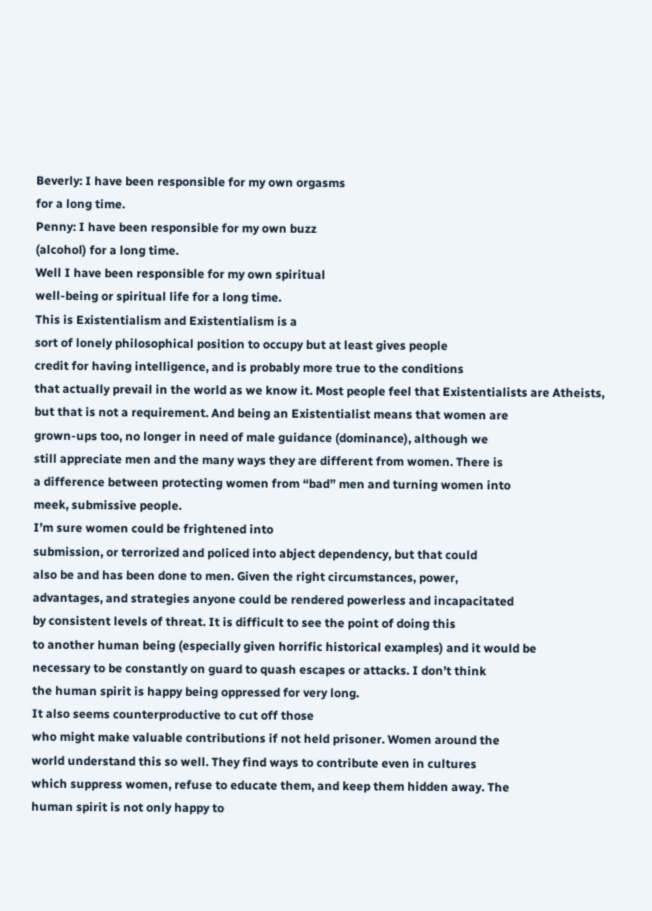Beverly: I have been responsible for my own orgasms
for a long time.
Penny: I have been responsible for my own buzz
(alcohol) for a long time.
Well I have been responsible for my own spiritual
well-being or spiritual life for a long time.
This is Existentialism and Existentialism is a
sort of lonely philosophical position to occupy but at least gives people
credit for having intelligence, and is probably more true to the conditions
that actually prevail in the world as we know it. Most people feel that Existentialists are Atheists, but that is not a requirement. And being an Existentialist means that women are
grown-ups too, no longer in need of male guidance (dominance), although we
still appreciate men and the many ways they are different from women. There is
a difference between protecting women from “bad” men and turning women into
meek, submissive people.
I’m sure women could be frightened into
submission, or terrorized and policed into abject dependency, but that could
also be and has been done to men. Given the right circumstances, power,
advantages, and strategies anyone could be rendered powerless and incapacitated
by consistent levels of threat. It is difficult to see the point of doing this
to another human being (especially given horrific historical examples) and it would be
necessary to be constantly on guard to quash escapes or attacks. I don’t think
the human spirit is happy being oppressed for very long.
It also seems counterproductive to cut off those
who might make valuable contributions if not held prisoner. Women around the
world understand this so well. They find ways to contribute even in cultures
which suppress women, refuse to educate them, and keep them hidden away. The
human spirit is not only happy to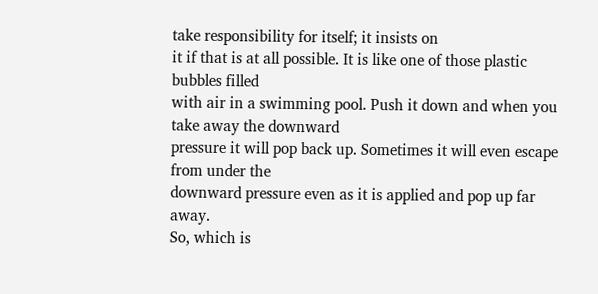take responsibility for itself; it insists on
it if that is at all possible. It is like one of those plastic bubbles filled
with air in a swimming pool. Push it down and when you take away the downward
pressure it will pop back up. Sometimes it will even escape from under the
downward pressure even as it is applied and pop up far away.
So, which is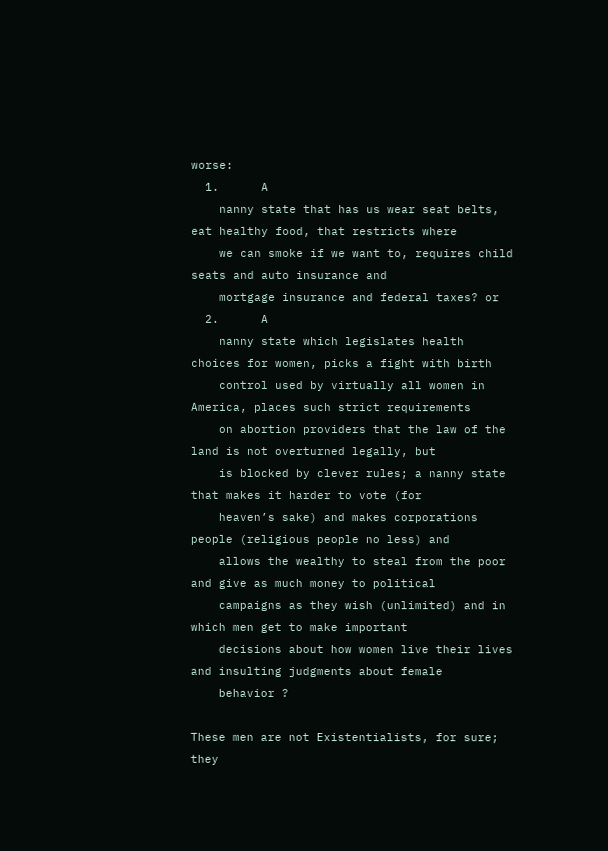worse:
  1.      A
    nanny state that has us wear seat belts, eat healthy food, that restricts where
    we can smoke if we want to, requires child seats and auto insurance and
    mortgage insurance and federal taxes? or
  2.      A
    nanny state which legislates health choices for women, picks a fight with birth
    control used by virtually all women in America, places such strict requirements
    on abortion providers that the law of the land is not overturned legally, but
    is blocked by clever rules; a nanny state that makes it harder to vote (for
    heaven’s sake) and makes corporations people (religious people no less) and
    allows the wealthy to steal from the poor and give as much money to political
    campaigns as they wish (unlimited) and in which men get to make important
    decisions about how women live their lives and insulting judgments about female
    behavior ?

These men are not Existentialists, for sure; they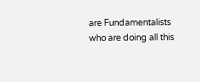are Fundamentalists who are doing all this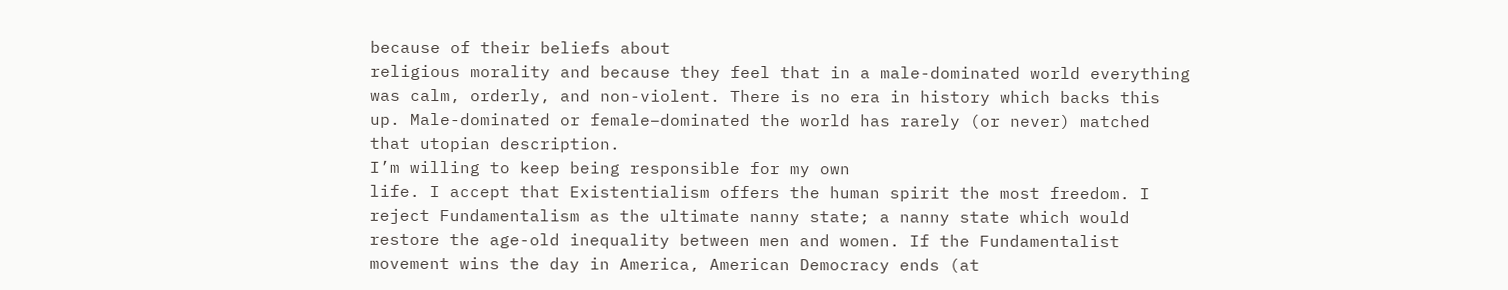because of their beliefs about
religious morality and because they feel that in a male-dominated world everything
was calm, orderly, and non-violent. There is no era in history which backs this
up. Male-dominated or female–dominated the world has rarely (or never) matched
that utopian description.
I’m willing to keep being responsible for my own
life. I accept that Existentialism offers the human spirit the most freedom. I
reject Fundamentalism as the ultimate nanny state; a nanny state which would
restore the age-old inequality between men and women. If the Fundamentalist
movement wins the day in America, American Democracy ends (at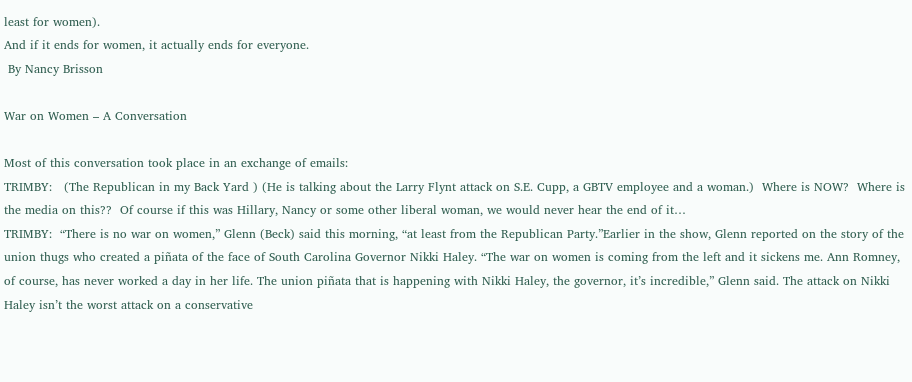least for women).
And if it ends for women, it actually ends for everyone.
 By Nancy Brisson

War on Women – A Conversation

Most of this conversation took place in an exchange of emails:
TRIMBY:   (The Republican in my Back Yard ) (He is talking about the Larry Flynt attack on S.E. Cupp, a GBTV employee and a woman.)  Where is NOW?  Where is the media on this??  Of course if this was Hillary, Nancy or some other liberal woman, we would never hear the end of it…
TRIMBY:  “There is no war on women,” Glenn (Beck) said this morning, “at least from the Republican Party.”Earlier in the show, Glenn reported on the story of the union thugs who created a piñata of the face of South Carolina Governor Nikki Haley. “The war on women is coming from the left and it sickens me. Ann Romney, of course, has never worked a day in her life. The union piñata that is happening with Nikki Haley, the governor, it’s incredible,” Glenn said. The attack on Nikki Haley isn’t the worst attack on a conservative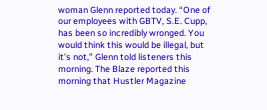woman Glenn reported today. “One of our employees with GBTV, S.E. Cupp, has been so incredibly wronged. You would think this would be illegal, but it’s not,” Glenn told listeners this morning. The Blaze reported this morning that Hustler Magazine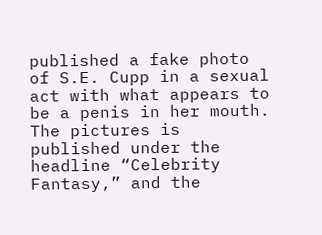published a fake photo of S.E. Cupp in a sexual act with what appears to be a penis in her mouth. The pictures is published under the headline “Celebrity Fantasy,” and the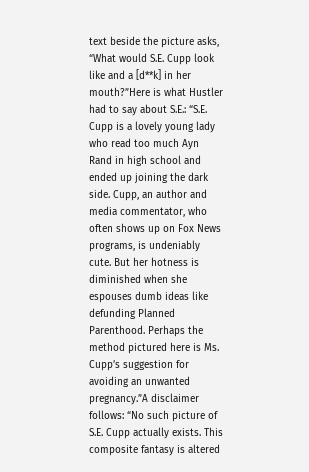text beside the picture asks, “What would S.E. Cupp look like and a [d**k] in her mouth?”Here is what Hustler had to say about S.E.: “S.E. Cupp is a lovely young lady who read too much Ayn Rand in high school and ended up joining the dark side. Cupp, an author and media commentator, who often shows up on Fox News programs, is undeniably cute. But her hotness is diminished when she espouses dumb ideas like defunding Planned Parenthood. Perhaps the method pictured here is Ms. Cupp’s suggestion for avoiding an unwanted pregnancy.”A disclaimer follows: “No such picture of S.E. Cupp actually exists. This composite fantasy is altered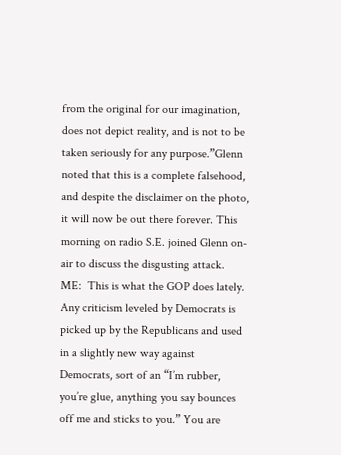from the original for our imagination, does not depict reality, and is not to be taken seriously for any purpose.”Glenn noted that this is a complete falsehood, and despite the disclaimer on the photo, it will now be out there forever. This morning on radio S.E. joined Glenn on-air to discuss the disgusting attack.
ME:  This is what the GOP does lately. Any criticism leveled by Democrats is picked up by the Republicans and used in a slightly new way against Democrats, sort of an “I’m rubber, you’re glue, anything you say bounces off me and sticks to you.” You are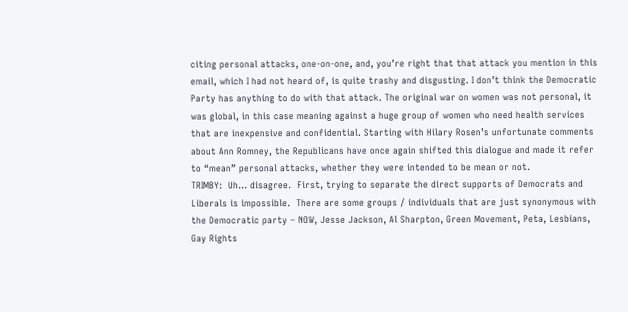citing personal attacks, one-on-one, and, you’re right that that attack you mention in this email, which I had not heard of, is quite trashy and disgusting. I don’t think the Democratic Party has anything to do with that attack. The original war on women was not personal, it was global, in this case meaning against a huge group of women who need health services that are inexpensive and confidential. Starting with Hilary Rosen’s unfortunate comments about Ann Romney, the Republicans have once again shifted this dialogue and made it refer to “mean” personal attacks, whether they were intended to be mean or not.
TRIMBY:  Uh… disagree.  First, trying to separate the direct supports of Democrats and Liberals is impossible.  There are some groups / individuals that are just synonymous with the Democratic party – NOW, Jesse Jackson, Al Sharpton, Green Movement, Peta, Lesbians, Gay Rights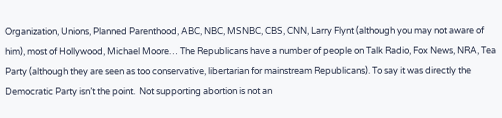Organization, Unions, Planned Parenthood, ABC, NBC, MSNBC, CBS, CNN, Larry Flynt (although you may not aware of him), most of Hollywood, Michael Moore… The Republicans have a number of people on Talk Radio, Fox News, NRA, Tea Party (although they are seen as too conservative, libertarian for mainstream Republicans). To say it was directly the Democratic Party isn’t the point.  Not supporting abortion is not an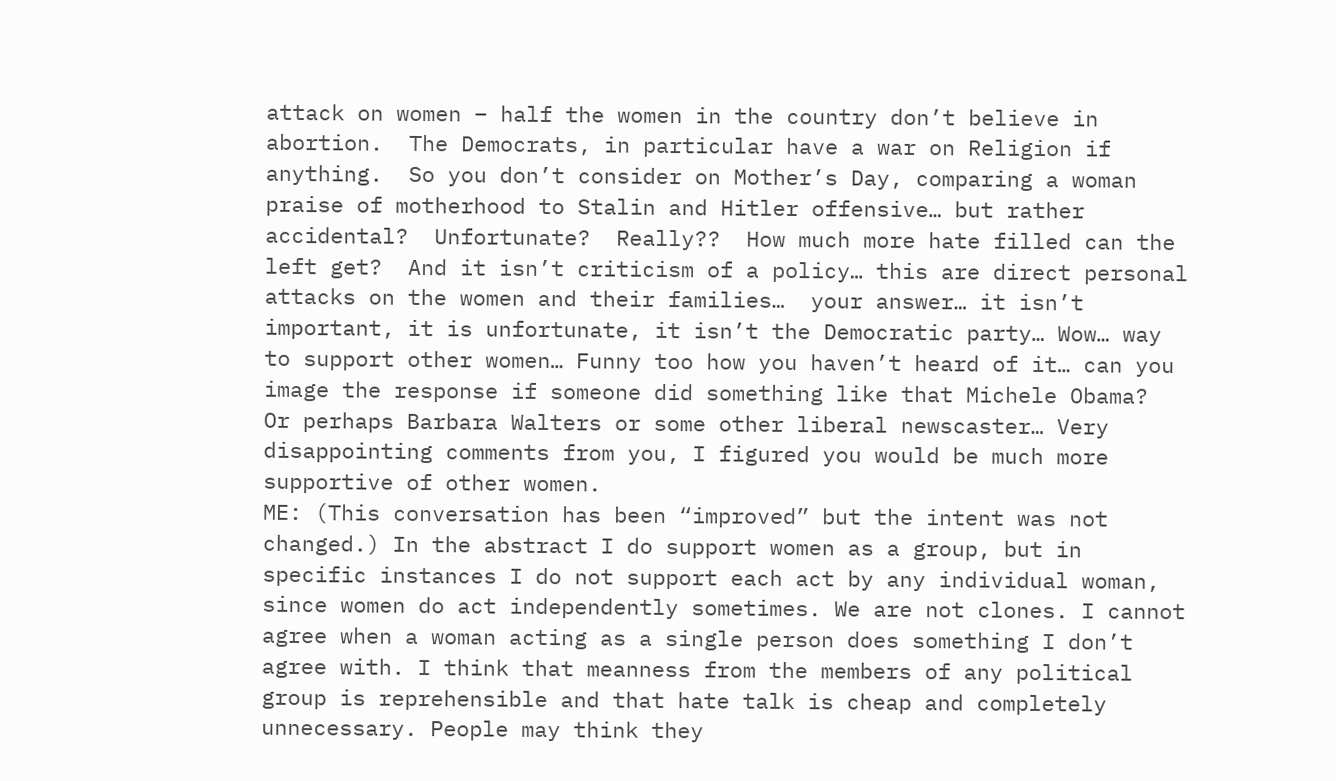attack on women – half the women in the country don’t believe in abortion.  The Democrats, in particular have a war on Religion if anything.  So you don’t consider on Mother’s Day, comparing a woman praise of motherhood to Stalin and Hitler offensive… but rather accidental?  Unfortunate?  Really??  How much more hate filled can the left get?  And it isn’t criticism of a policy… this are direct personal attacks on the women and their families…  your answer… it isn’t important, it is unfortunate, it isn’t the Democratic party… Wow… way to support other women… Funny too how you haven’t heard of it… can you image the response if someone did something like that Michele Obama?  Or perhaps Barbara Walters or some other liberal newscaster… Very disappointing comments from you, I figured you would be much more supportive of other women.
ME: (This conversation has been “improved” but the intent was not changed.) In the abstract I do support women as a group, but in specific instances I do not support each act by any individual woman, since women do act independently sometimes. We are not clones. I cannot agree when a woman acting as a single person does something I don’t agree with. I think that meanness from the members of any political group is reprehensible and that hate talk is cheap and completely unnecessary. People may think they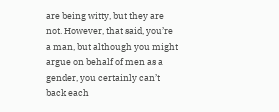are being witty, but they are not. However, that said, you’re a man, but although you might argue on behalf of men as a gender, you certainly can’t back each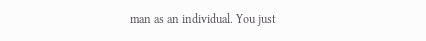man as an individual. You just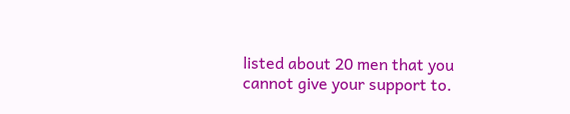listed about 20 men that you cannot give your support to.